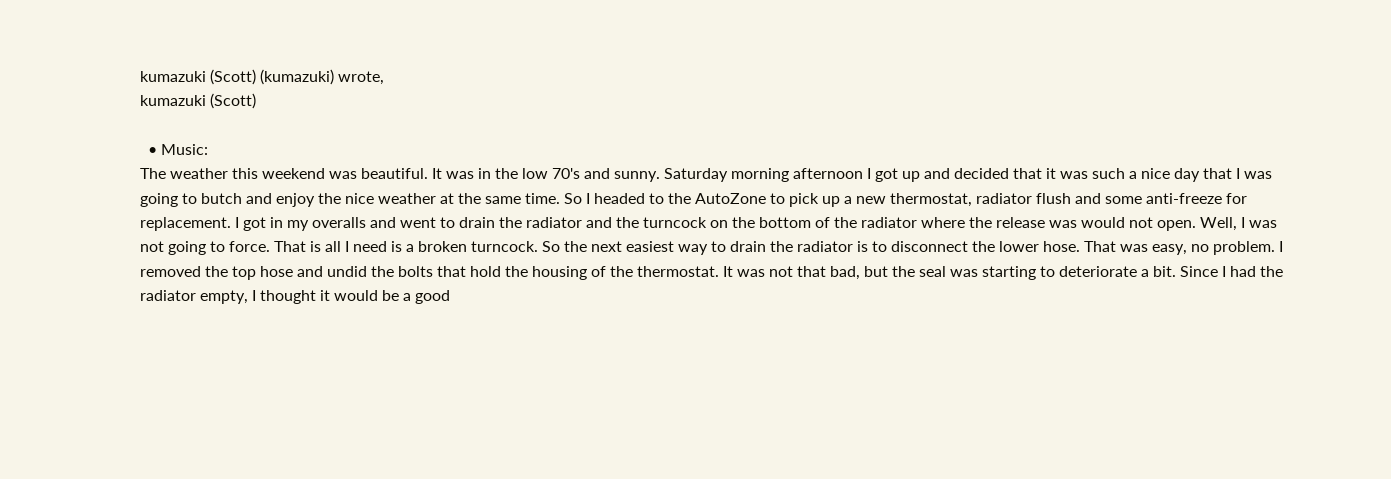kumazuki (Scott) (kumazuki) wrote,
kumazuki (Scott)

  • Music:
The weather this weekend was beautiful. It was in the low 70's and sunny. Saturday morning afternoon I got up and decided that it was such a nice day that I was going to butch and enjoy the nice weather at the same time. So I headed to the AutoZone to pick up a new thermostat, radiator flush and some anti-freeze for replacement. I got in my overalls and went to drain the radiator and the turncock on the bottom of the radiator where the release was would not open. Well, I was not going to force. That is all I need is a broken turncock. So the next easiest way to drain the radiator is to disconnect the lower hose. That was easy, no problem. I removed the top hose and undid the bolts that hold the housing of the thermostat. It was not that bad, but the seal was starting to deteriorate a bit. Since I had the radiator empty, I thought it would be a good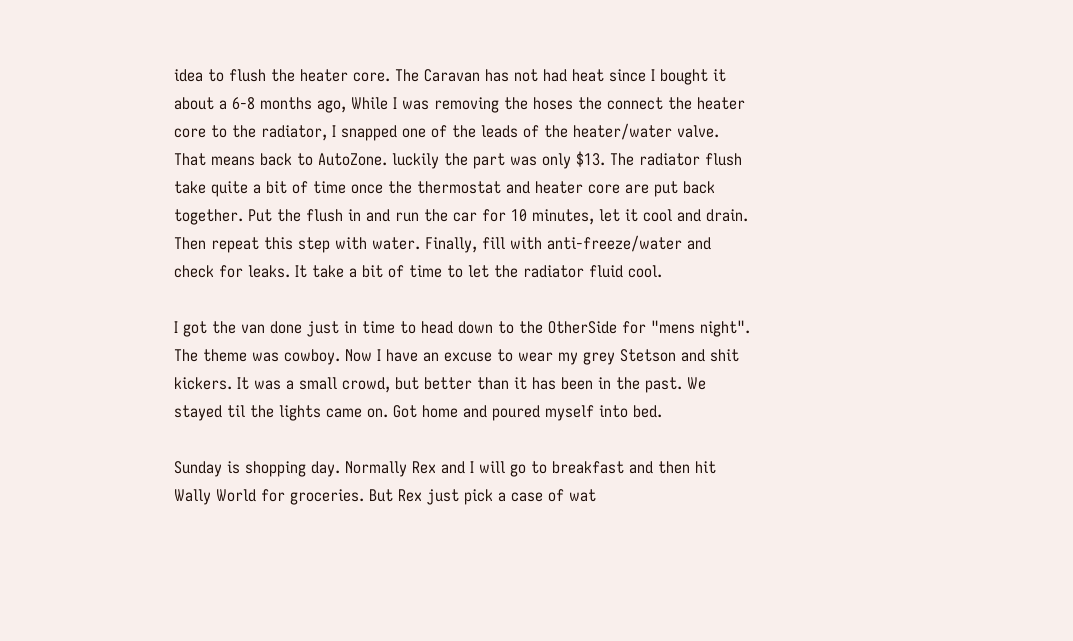idea to flush the heater core. The Caravan has not had heat since I bought it about a 6-8 months ago, While I was removing the hoses the connect the heater core to the radiator, I snapped one of the leads of the heater/water valve. That means back to AutoZone. luckily the part was only $13. The radiator flush take quite a bit of time once the thermostat and heater core are put back together. Put the flush in and run the car for 10 minutes, let it cool and drain. Then repeat this step with water. Finally, fill with anti-freeze/water and check for leaks. It take a bit of time to let the radiator fluid cool.

I got the van done just in time to head down to the OtherSide for "mens night". The theme was cowboy. Now I have an excuse to wear my grey Stetson and shit kickers. It was a small crowd, but better than it has been in the past. We stayed til the lights came on. Got home and poured myself into bed.

Sunday is shopping day. Normally Rex and I will go to breakfast and then hit Wally World for groceries. But Rex just pick a case of wat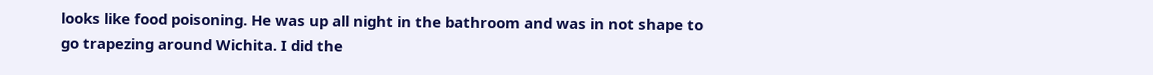looks like food poisoning. He was up all night in the bathroom and was in not shape to go trapezing around Wichita. I did the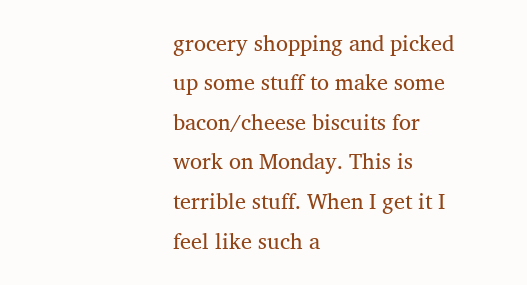grocery shopping and picked up some stuff to make some bacon/cheese biscuits for work on Monday. This is terrible stuff. When I get it I feel like such a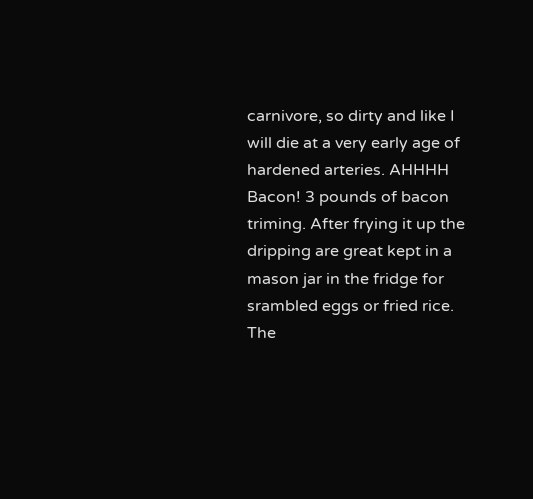carnivore, so dirty and like I will die at a very early age of hardened arteries. AHHHH Bacon! 3 pounds of bacon triming. After frying it up the dripping are great kept in a mason jar in the fridge for srambled eggs or fried rice. The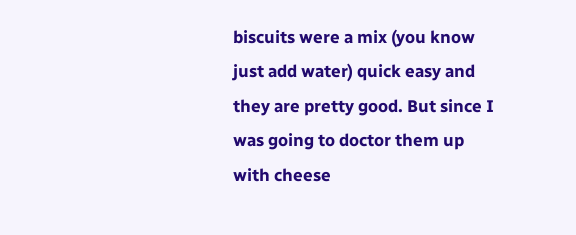biscuits were a mix (you know just add water) quick easy and they are pretty good. But since I was going to doctor them up with cheese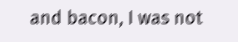and bacon, I was not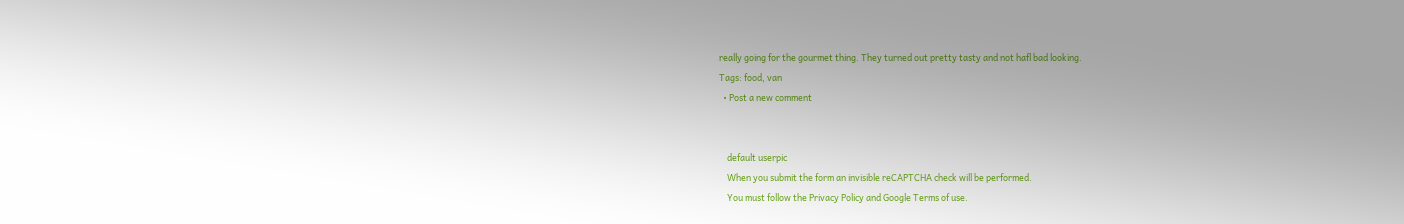really going for the gourmet thing. They turned out pretty tasty and not hafl bad looking.
Tags: food, van
  • Post a new comment


    default userpic
    When you submit the form an invisible reCAPTCHA check will be performed.
    You must follow the Privacy Policy and Google Terms of use.